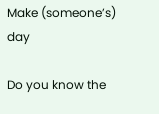Make (someone’s) day

Do you know the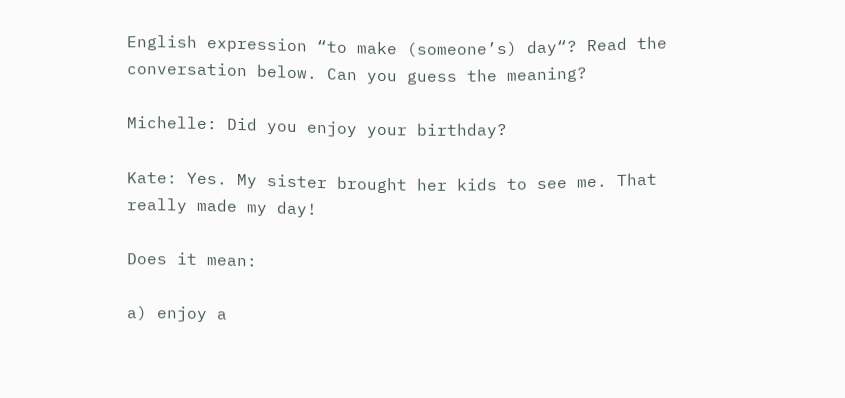English expression “to make (someone’s) day“? Read the conversation below. Can you guess the meaning?

Michelle: Did you enjoy your birthday?

Kate: Yes. My sister brought her kids to see me. That really made my day!

Does it mean:

a) enjoy a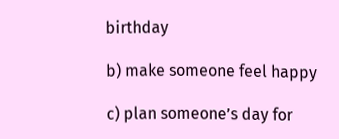birthday

b) make someone feel happy

c) plan someone’s day for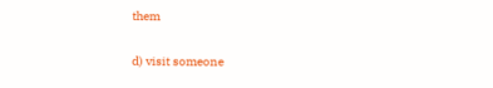them

d) visit someone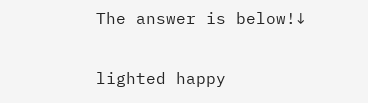The answer is below!↓

lighted happy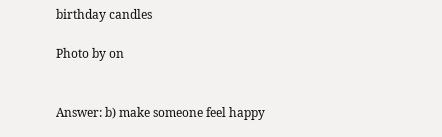birthday candles

Photo by on


Answer: b) make someone feel happy